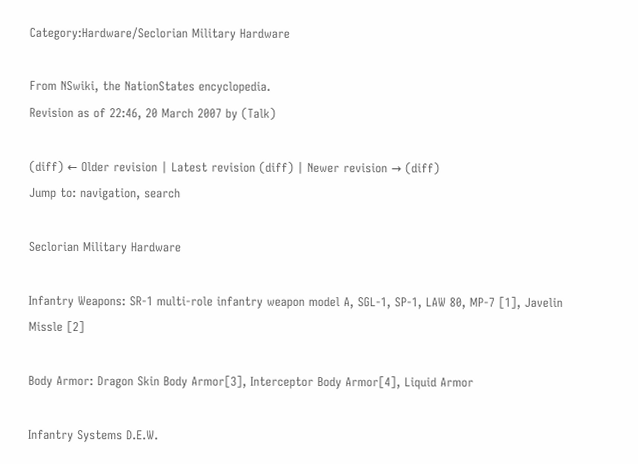Category:Hardware/Seclorian Military Hardware

From NSwiki, the NationStates encyclopedia.
Revision as of 22:46, 20 March 2007 by (Talk)

(diff) ← Older revision | Latest revision (diff) | Newer revision → (diff)
Jump to: navigation, search

Seclorian Military Hardware

Infantry Weapons: SR-1 multi-role infantry weapon model A, SGL-1, SP-1, LAW 80, MP-7 [1], Javelin Missle [2]

Body Armor: Dragon Skin Body Armor[3], Interceptor Body Armor[4], Liquid Armor

Infantry Systems D.E.W.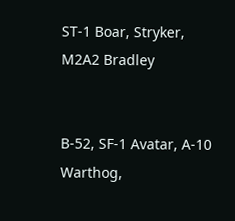ST-1 Boar, Stryker, M2A2 Bradley


B-52, SF-1 Avatar, A-10 Warthog,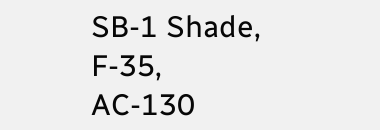SB-1 Shade, F-35, AC-130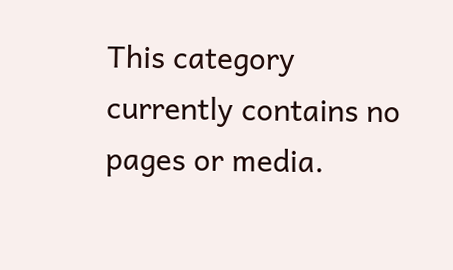This category currently contains no pages or media.